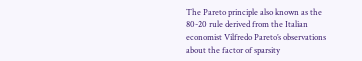The Pareto principle also known as the 80-20 rule derived from the Italian economist Vilfredo Pareto’s observations about the factor of sparsity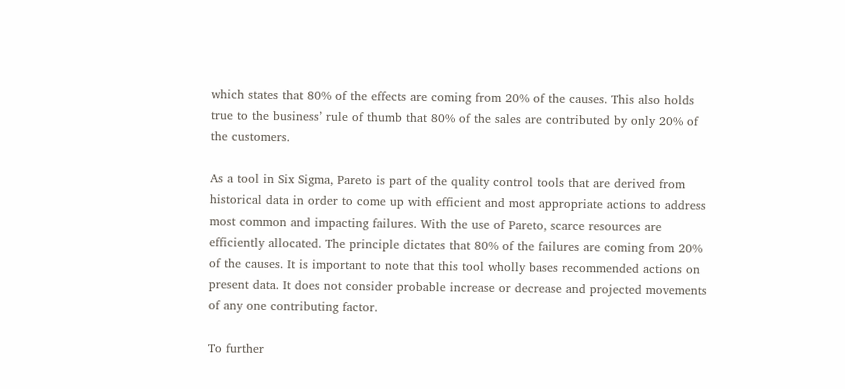which states that 80% of the effects are coming from 20% of the causes. This also holds true to the business’ rule of thumb that 80% of the sales are contributed by only 20% of the customers.

As a tool in Six Sigma, Pareto is part of the quality control tools that are derived from historical data in order to come up with efficient and most appropriate actions to address most common and impacting failures. With the use of Pareto, scarce resources are efficiently allocated. The principle dictates that 80% of the failures are coming from 20% of the causes. It is important to note that this tool wholly bases recommended actions on present data. It does not consider probable increase or decrease and projected movements of any one contributing factor.

To further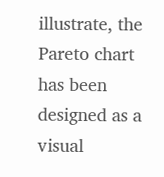illustrate, the Pareto chart has been designed as a visual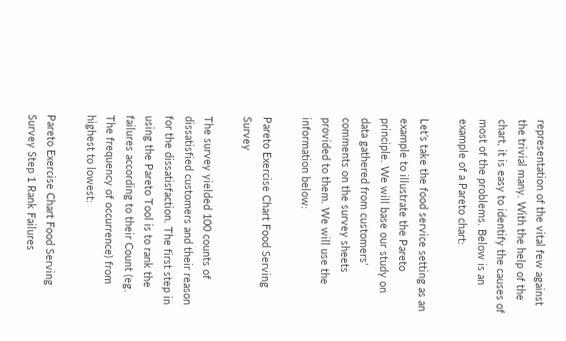representation of the vital few against the trivial many. With the help of the chart, it is easy to identify the causes of most of the problems. Below is an example of a Pareto chart:

Let’s take the food service setting as an example to illustrate the Pareto principle. We will base our study on data gathered from customers’ comments on the survey sheets provided to them. We will use the information below:

Pareto Exercise Chart Food Serving Survey

The survey yielded 100 counts of dissatisfied customers and their reason for the dissatisfaction. The first step in using the Pareto Tool is to rank the failures according to their Count (eg. The frequency of occurrence) from highest to lowest:

Pareto Exercise Chart Food Serving Survey Step 1 Rank Failures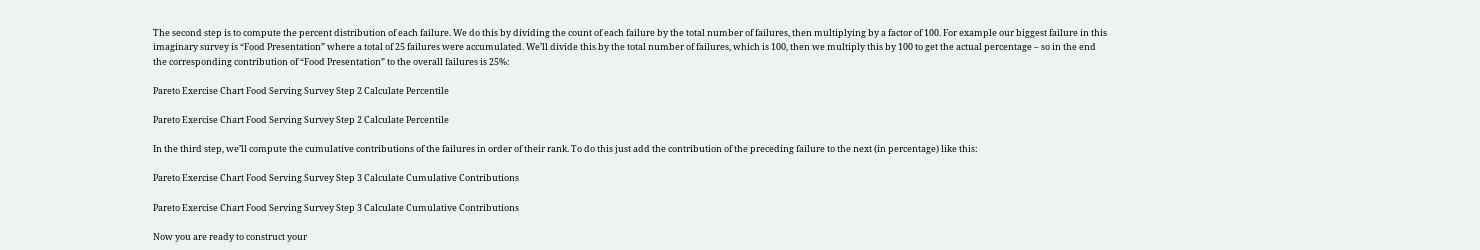The second step is to compute the percent distribution of each failure. We do this by dividing the count of each failure by the total number of failures, then multiplying by a factor of 100. For example our biggest failure in this imaginary survey is “Food Presentation” where a total of 25 failures were accumulated. We’ll divide this by the total number of failures, which is 100, then we multiply this by 100 to get the actual percentage – so in the end the corresponding contribution of “Food Presentation” to the overall failures is 25%:

Pareto Exercise Chart Food Serving Survey Step 2 Calculate Percentile

Pareto Exercise Chart Food Serving Survey Step 2 Calculate Percentile

In the third step, we’ll compute the cumulative contributions of the failures in order of their rank. To do this just add the contribution of the preceding failure to the next (in percentage) like this:

Pareto Exercise Chart Food Serving Survey Step 3 Calculate Cumulative Contributions

Pareto Exercise Chart Food Serving Survey Step 3 Calculate Cumulative Contributions

Now you are ready to construct your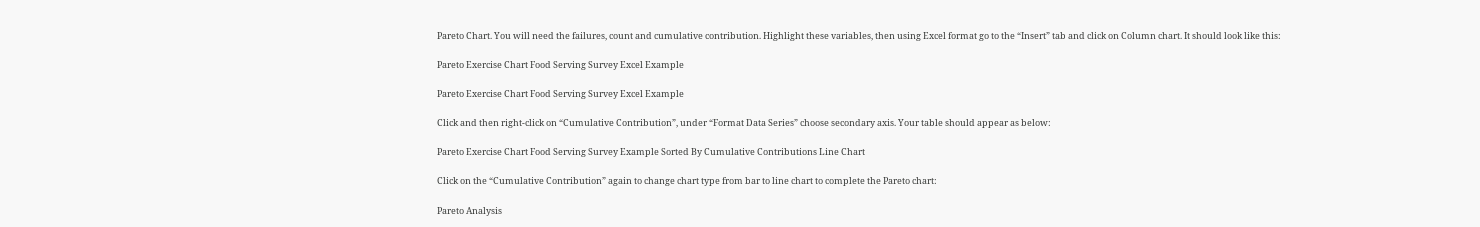Pareto Chart. You will need the failures, count and cumulative contribution. Highlight these variables, then using Excel format go to the “Insert” tab and click on Column chart. It should look like this:

Pareto Exercise Chart Food Serving Survey Excel Example

Pareto Exercise Chart Food Serving Survey Excel Example

Click and then right-click on “Cumulative Contribution”, under “Format Data Series” choose secondary axis. Your table should appear as below:

Pareto Exercise Chart Food Serving Survey Example Sorted By Cumulative Contributions Line Chart

Click on the “Cumulative Contribution” again to change chart type from bar to line chart to complete the Pareto chart:

Pareto Analysis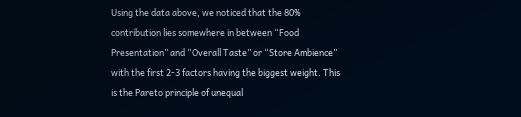Using the data above, we noticed that the 80% contribution lies somewhere in between “Food Presentation” and “Overall Taste” or “Store Ambience” with the first 2-3 factors having the biggest weight. This is the Pareto principle of unequal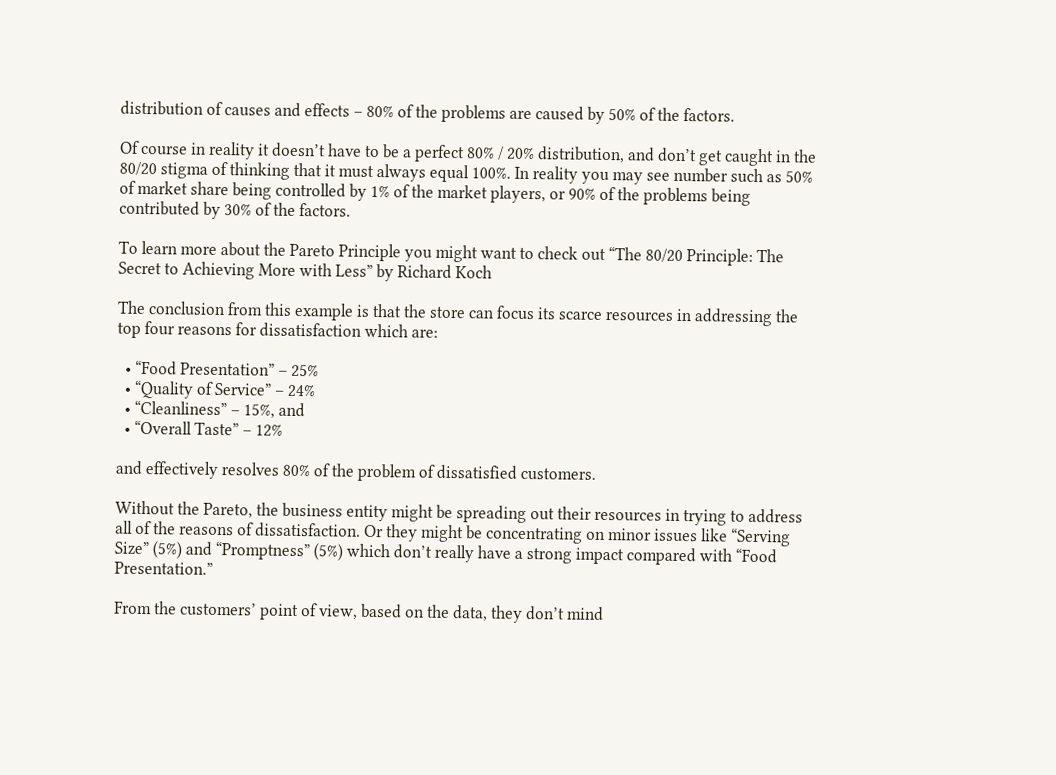distribution of causes and effects – 80% of the problems are caused by 50% of the factors.

Of course in reality it doesn’t have to be a perfect 80% / 20% distribution, and don’t get caught in the 80/20 stigma of thinking that it must always equal 100%. In reality you may see number such as 50% of market share being controlled by 1% of the market players, or 90% of the problems being contributed by 30% of the factors.

To learn more about the Pareto Principle you might want to check out “The 80/20 Principle: The Secret to Achieving More with Less” by Richard Koch

The conclusion from this example is that the store can focus its scarce resources in addressing the top four reasons for dissatisfaction which are:

  • “Food Presentation” – 25%
  • “Quality of Service” – 24%
  • “Cleanliness” – 15%, and
  • “Overall Taste” – 12%

and effectively resolves 80% of the problem of dissatisfied customers.

Without the Pareto, the business entity might be spreading out their resources in trying to address all of the reasons of dissatisfaction. Or they might be concentrating on minor issues like “Serving Size” (5%) and “Promptness” (5%) which don’t really have a strong impact compared with “Food Presentation.”

From the customers’ point of view, based on the data, they don’t mind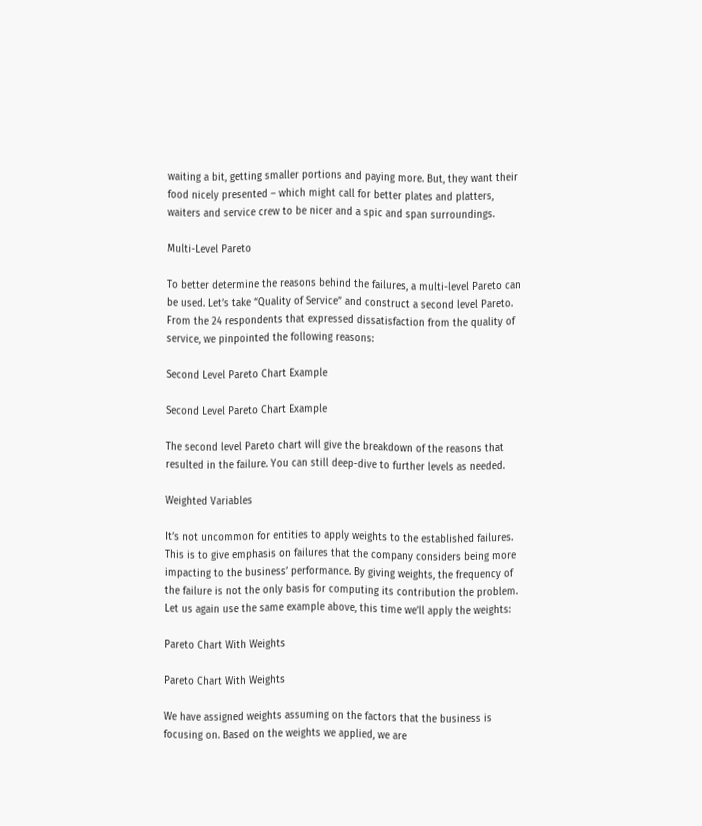waiting a bit, getting smaller portions and paying more. But, they want their food nicely presented – which might call for better plates and platters, waiters and service crew to be nicer and a spic and span surroundings.

Multi-Level Pareto

To better determine the reasons behind the failures, a multi-level Pareto can be used. Let’s take “Quality of Service” and construct a second level Pareto. From the 24 respondents that expressed dissatisfaction from the quality of service, we pinpointed the following reasons:

Second Level Pareto Chart Example

Second Level Pareto Chart Example

The second level Pareto chart will give the breakdown of the reasons that resulted in the failure. You can still deep-dive to further levels as needed.

Weighted Variables

It’s not uncommon for entities to apply weights to the established failures. This is to give emphasis on failures that the company considers being more impacting to the business’ performance. By giving weights, the frequency of the failure is not the only basis for computing its contribution the problem. Let us again use the same example above, this time we’ll apply the weights:

Pareto Chart With Weights

Pareto Chart With Weights

We have assigned weights assuming on the factors that the business is focusing on. Based on the weights we applied, we are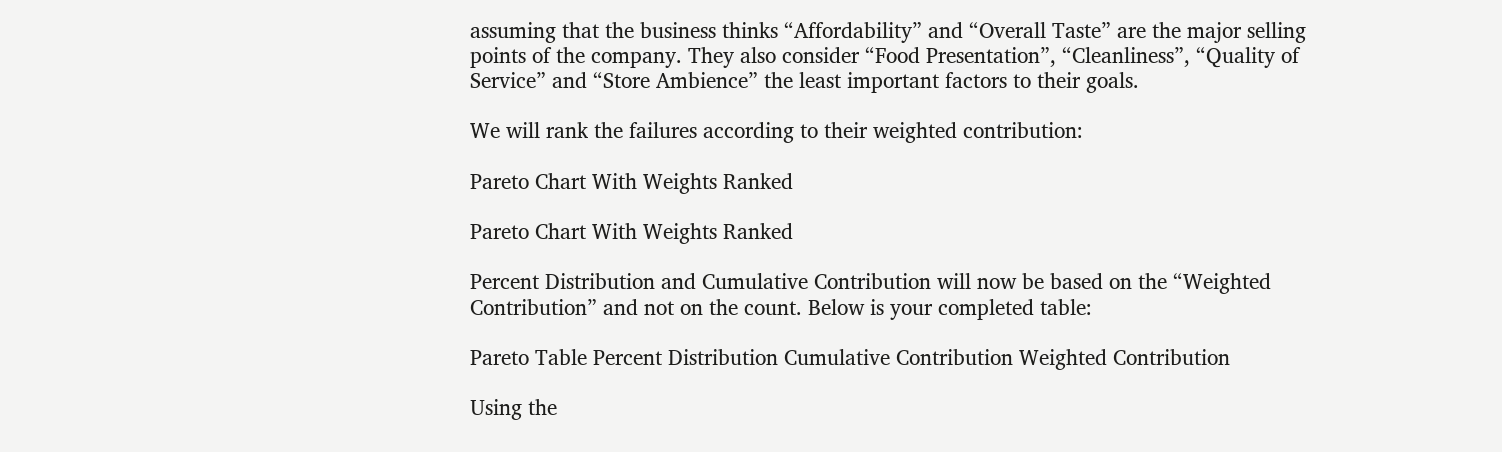assuming that the business thinks “Affordability” and “Overall Taste” are the major selling points of the company. They also consider “Food Presentation”, “Cleanliness”, “Quality of Service” and “Store Ambience” the least important factors to their goals.

We will rank the failures according to their weighted contribution:

Pareto Chart With Weights Ranked

Pareto Chart With Weights Ranked

Percent Distribution and Cumulative Contribution will now be based on the “Weighted Contribution” and not on the count. Below is your completed table:

Pareto Table Percent Distribution Cumulative Contribution Weighted Contribution

Using the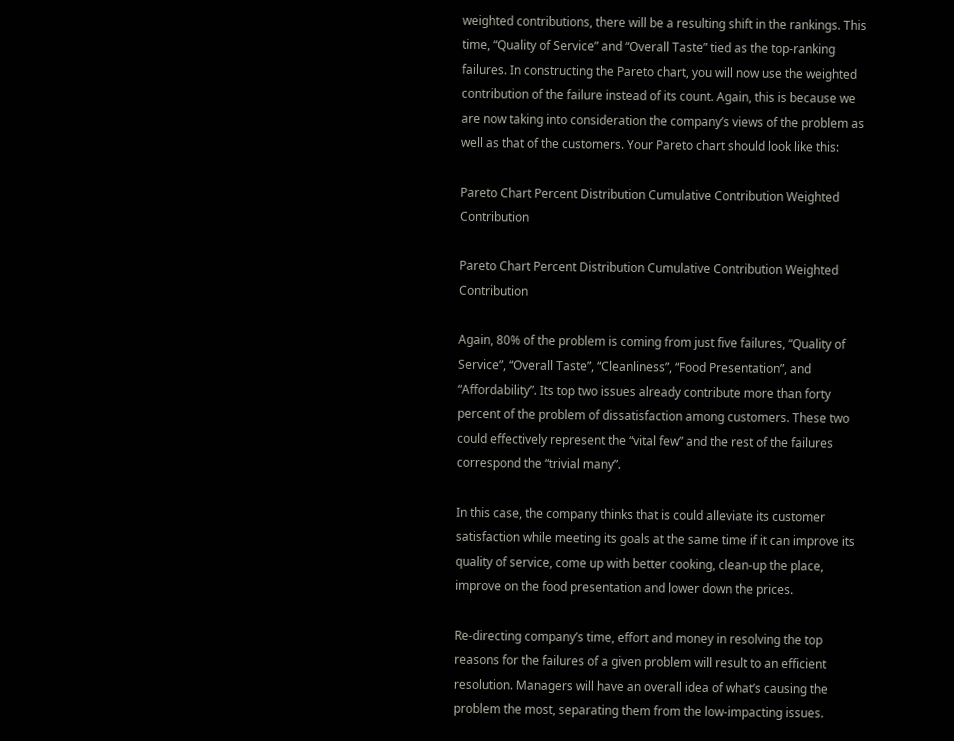weighted contributions, there will be a resulting shift in the rankings. This time, “Quality of Service” and “Overall Taste” tied as the top-ranking failures. In constructing the Pareto chart, you will now use the weighted contribution of the failure instead of its count. Again, this is because we are now taking into consideration the company’s views of the problem as well as that of the customers. Your Pareto chart should look like this:

Pareto Chart Percent Distribution Cumulative Contribution Weighted Contribution

Pareto Chart Percent Distribution Cumulative Contribution Weighted Contribution

Again, 80% of the problem is coming from just five failures, “Quality of Service”, “Overall Taste”, “Cleanliness”, “Food Presentation”, and “Affordability”. Its top two issues already contribute more than forty percent of the problem of dissatisfaction among customers. These two could effectively represent the “vital few” and the rest of the failures correspond the “trivial many”.

In this case, the company thinks that is could alleviate its customer satisfaction while meeting its goals at the same time if it can improve its quality of service, come up with better cooking, clean-up the place, improve on the food presentation and lower down the prices.

Re-directing company’s time, effort and money in resolving the top reasons for the failures of a given problem will result to an efficient resolution. Managers will have an overall idea of what’s causing the problem the most, separating them from the low-impacting issues.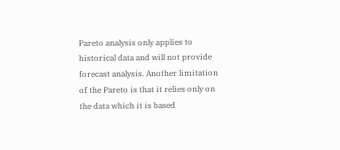Pareto analysis only applies to historical data and will not provide forecast analysis. Another limitation of the Pareto is that it relies only on the data which it is based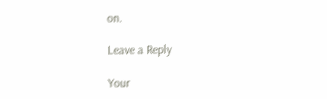on.

Leave a Reply

Your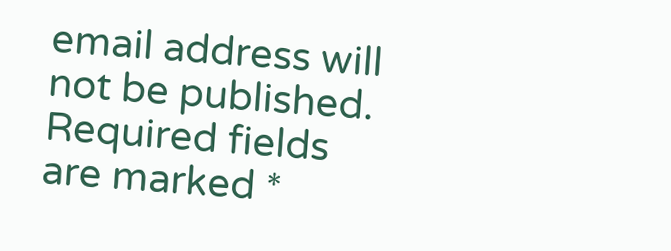email address will not be published. Required fields are marked *